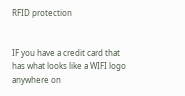RFID protection


IF you have a credit card that has what looks like a WIFI logo anywhere on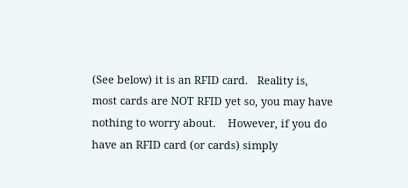(See below) it is an RFID card.   Reality is, most cards are NOT RFID yet so, you may have nothing to worry about.    However, if you do have an RFID card (or cards) simply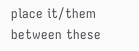place it/them between these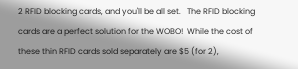2 RFID blocking cards, and you'll be all set.   The RFID blocking cards are a perfect solution for the WOBO!  While the cost of these thin RFID cards sold separately are $5 (for 2),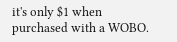it's only $1 when purchased with a WOBO.